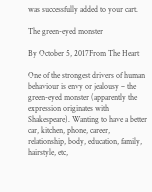was successfully added to your cart.

The green-eyed monster

By October 5, 2017From The Heart

One of the strongest drivers of human behaviour is envy or jealousy – the green-eyed monster (apparently the expression originates with Shakespeare). Wanting to have a better car, kitchen, phone, career, relationship, body, education, family, hairstyle, etc,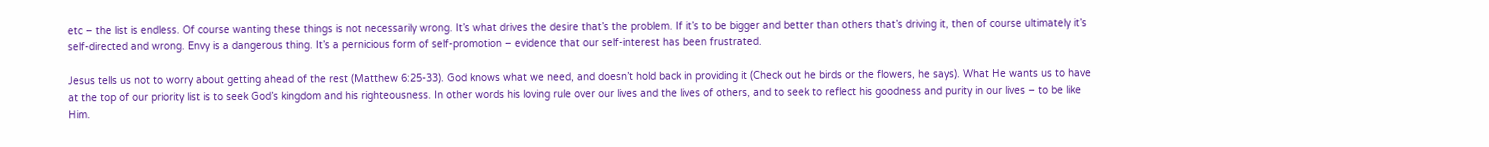etc – the list is endless. Of course wanting these things is not necessarily wrong. It’s what drives the desire that’s the problem. If it’s to be bigger and better than others that’s driving it, then of course ultimately it’s self-directed and wrong. Envy is a dangerous thing. It’s a pernicious form of self-promotion – evidence that our self-interest has been frustrated.

Jesus tells us not to worry about getting ahead of the rest (Matthew 6:25-33). God knows what we need, and doesn’t hold back in providing it (Check out he birds or the flowers, he says). What He wants us to have at the top of our priority list is to seek God’s kingdom and his righteousness. In other words his loving rule over our lives and the lives of others, and to seek to reflect his goodness and purity in our lives – to be like Him.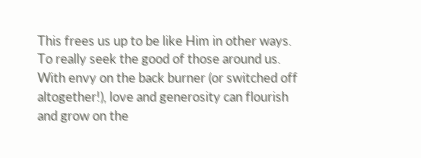This frees us up to be like Him in other ways. To really seek the good of those around us. With envy on the back burner (or switched off altogether!), love and generosity can flourish and grow on the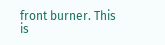front burner. This is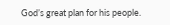God’s great plan for his people.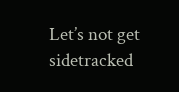Let’s not get sidetracked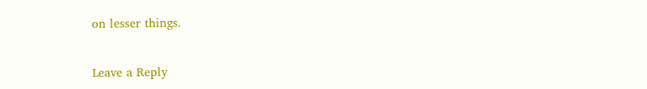on lesser things.


Leave a Reply